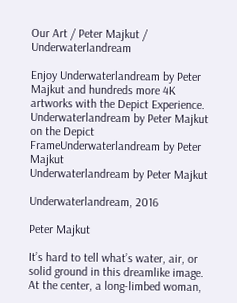Our Art / Peter Majkut / Underwaterlandream

Enjoy Underwaterlandream by Peter Majkut and hundreds more 4K artworks with the Depict Experience.
Underwaterlandream by Peter Majkut on the Depict FrameUnderwaterlandream by Peter Majkut
Underwaterlandream by Peter Majkut

Underwaterlandream, 2016

Peter Majkut

It’s hard to tell what’s water, air, or solid ground in this dreamlike image. At the center, a long-limbed woman,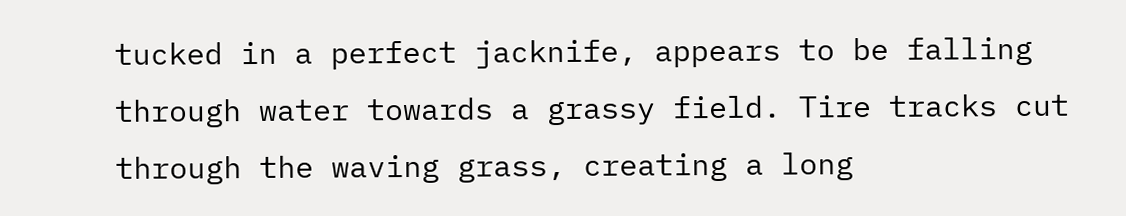tucked in a perfect jacknife, appears to be falling through water towards a grassy field. Tire tracks cut through the waving grass, creating a long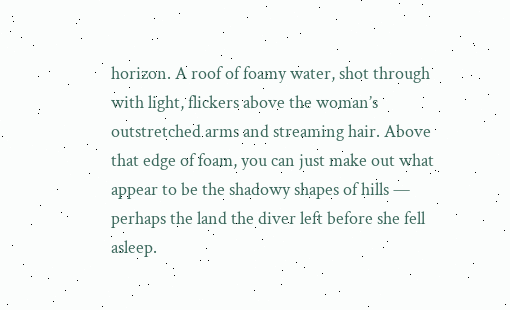horizon. A roof of foamy water, shot through with light, flickers above the woman’s outstretched arms and streaming hair. Above that edge of foam, you can just make out what appear to be the shadowy shapes of hills — perhaps the land the diver left before she fell asleep.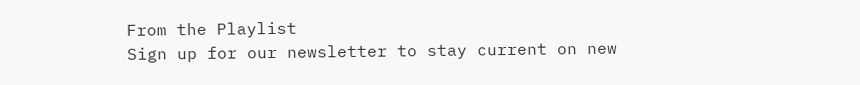From the Playlist
Sign up for our newsletter to stay current on new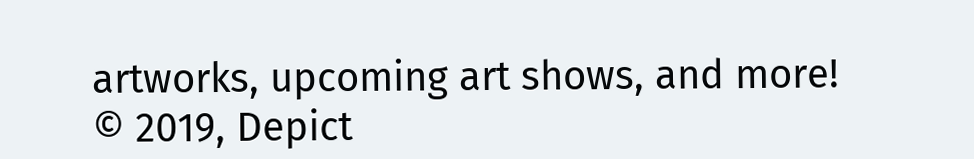artworks, upcoming art shows, and more!
© 2019, Depict